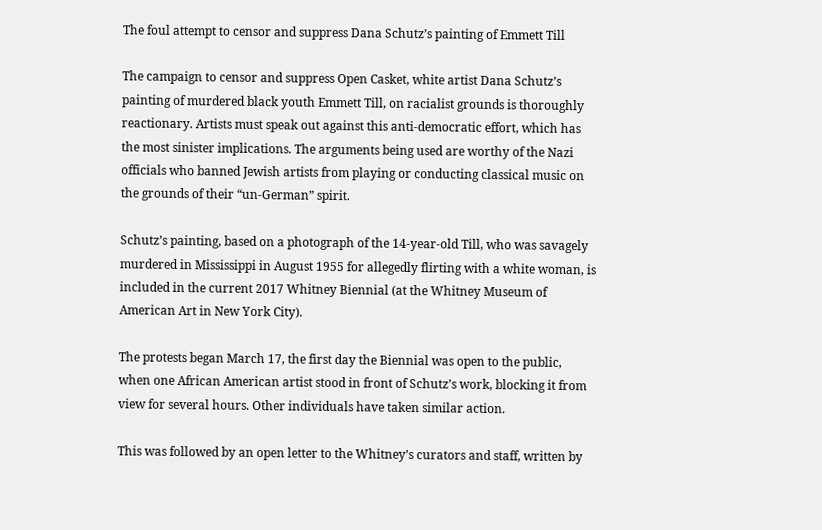The foul attempt to censor and suppress Dana Schutz’s painting of Emmett Till

The campaign to censor and suppress Open Casket, white artist Dana Schutz’s painting of murdered black youth Emmett Till, on racialist grounds is thoroughly reactionary. Artists must speak out against this anti-democratic effort, which has the most sinister implications. The arguments being used are worthy of the Nazi officials who banned Jewish artists from playing or conducting classical music on the grounds of their “un-German” spirit.

Schutz’s painting, based on a photograph of the 14-year-old Till, who was savagely murdered in Mississippi in August 1955 for allegedly flirting with a white woman, is included in the current 2017 Whitney Biennial (at the Whitney Museum of American Art in New York City).

The protests began March 17, the first day the Biennial was open to the public, when one African American artist stood in front of Schutz’s work, blocking it from view for several hours. Other individuals have taken similar action.

This was followed by an open letter to the Whitney’s curators and staff, written by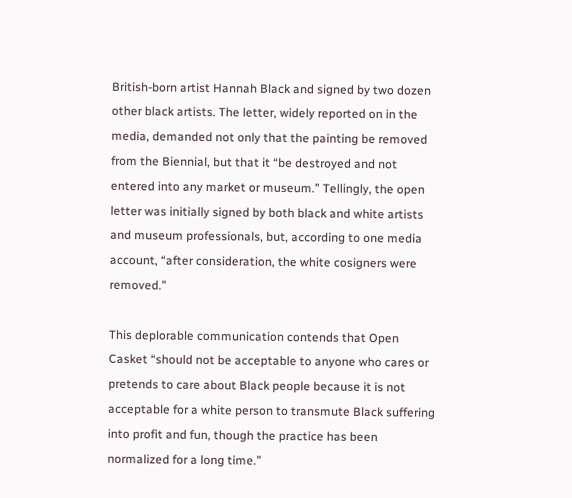British-born artist Hannah Black and signed by two dozen other black artists. The letter, widely reported on in the media, demanded not only that the painting be removed from the Biennial, but that it “be destroyed and not entered into any market or museum.” Tellingly, the open letter was initially signed by both black and white artists and museum professionals, but, according to one media account, “after consideration, the white cosigners were removed.”

This deplorable communication contends that Open Casket “should not be acceptable to anyone who cares or pretends to care about Black people because it is not acceptable for a white person to transmute Black suffering into profit and fun, though the practice has been normalized for a long time.”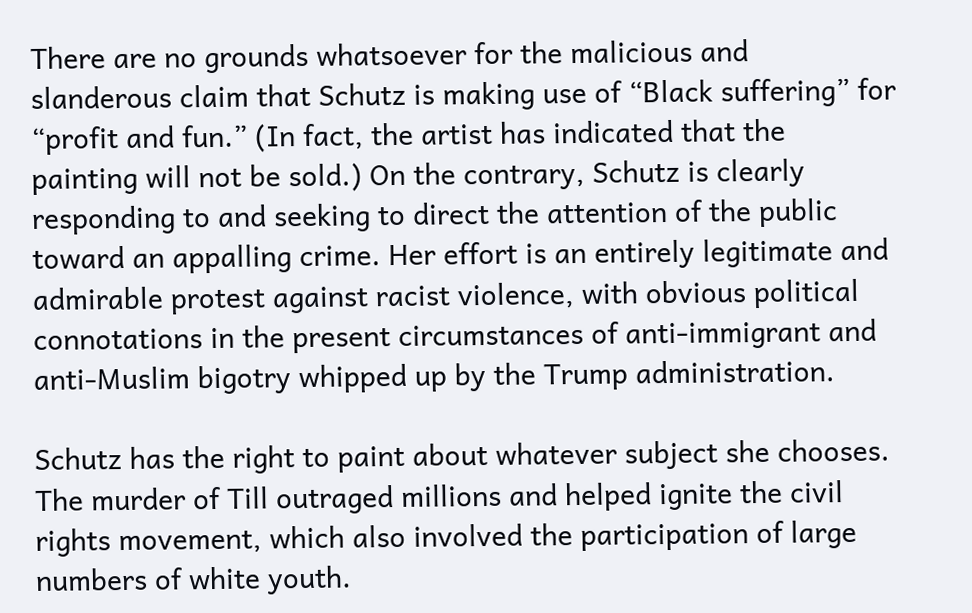There are no grounds whatsoever for the malicious and slanderous claim that Schutz is making use of “Black suffering” for “profit and fun.” (In fact, the artist has indicated that the painting will not be sold.) On the contrary, Schutz is clearly responding to and seeking to direct the attention of the public toward an appalling crime. Her effort is an entirely legitimate and admirable protest against racist violence, with obvious political connotations in the present circumstances of anti-immigrant and anti-Muslim bigotry whipped up by the Trump administration.

Schutz has the right to paint about whatever subject she chooses. The murder of Till outraged millions and helped ignite the civil rights movement, which also involved the participation of large numbers of white youth.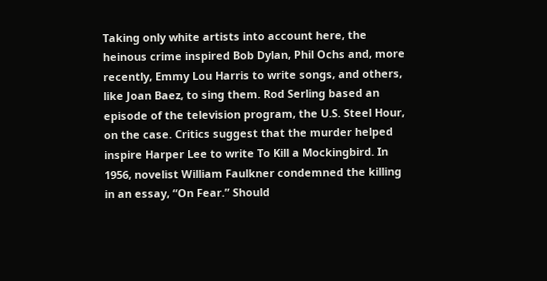Taking only white artists into account here, the heinous crime inspired Bob Dylan, Phil Ochs and, more recently, Emmy Lou Harris to write songs, and others, like Joan Baez, to sing them. Rod Serling based an episode of the television program, the U.S. Steel Hour, on the case. Critics suggest that the murder helped inspire Harper Lee to write To Kill a Mockingbird. In 1956, novelist William Faulkner condemned the killing in an essay, “On Fear.” Should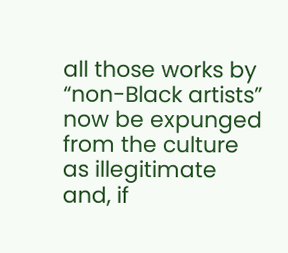all those works by “non-Black artists” now be expunged from the culture as illegitimate and, if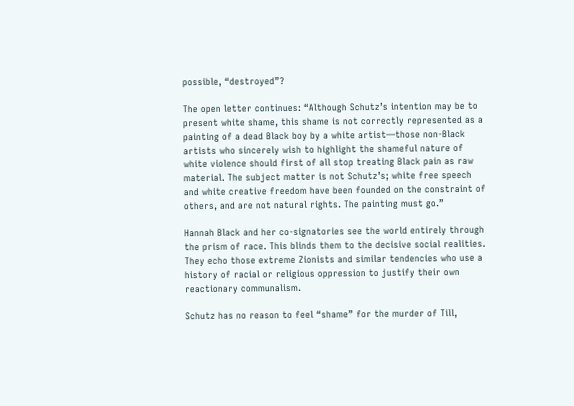possible, “destroyed”?

The open letter continues: “Although Schutz’s intention may be to present white shame, this shame is not correctly represented as a painting of a dead Black boy by a white artist—those non-Black artists who sincerely wish to highlight the shameful nature of white violence should first of all stop treating Black pain as raw material. The subject matter is not Schutz’s; white free speech and white creative freedom have been founded on the constraint of others, and are not natural rights. The painting must go.”

Hannah Black and her co-signatories see the world entirely through the prism of race. This blinds them to the decisive social realities. They echo those extreme Zionists and similar tendencies who use a history of racial or religious oppression to justify their own reactionary communalism.

Schutz has no reason to feel “shame” for the murder of Till,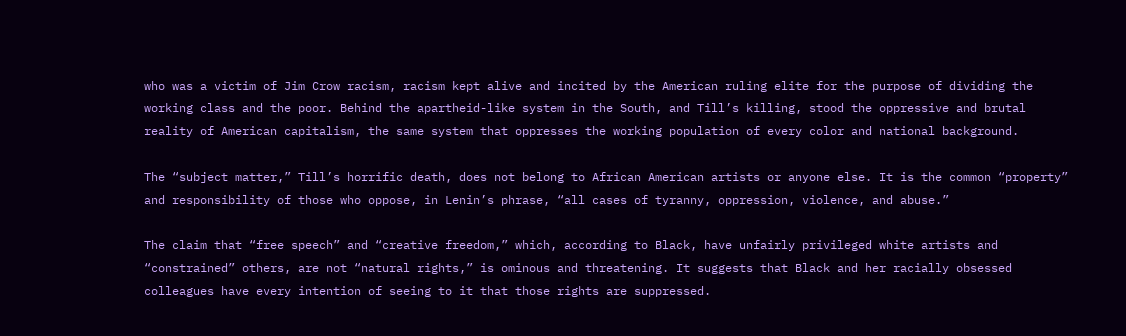who was a victim of Jim Crow racism, racism kept alive and incited by the American ruling elite for the purpose of dividing the working class and the poor. Behind the apartheid-like system in the South, and Till’s killing, stood the oppressive and brutal reality of American capitalism, the same system that oppresses the working population of every color and national background.

The “subject matter,” Till’s horrific death, does not belong to African American artists or anyone else. It is the common “property” and responsibility of those who oppose, in Lenin’s phrase, “all cases of tyranny, oppression, violence, and abuse.”

The claim that “free speech” and “creative freedom,” which, according to Black, have unfairly privileged white artists and “constrained” others, are not “natural rights,” is ominous and threatening. It suggests that Black and her racially obsessed colleagues have every intention of seeing to it that those rights are suppressed.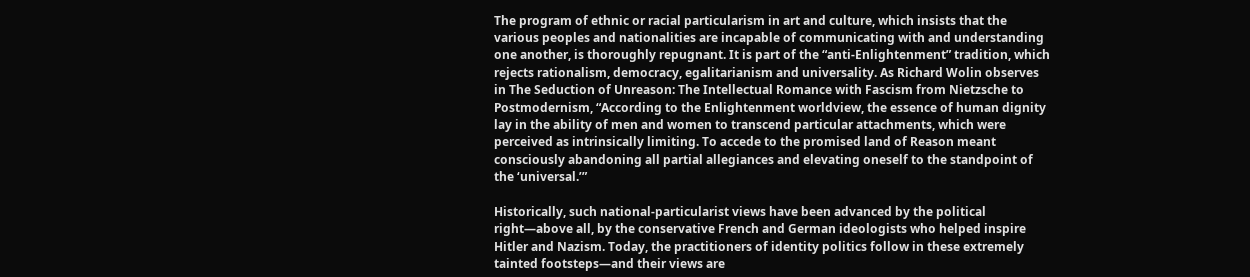The program of ethnic or racial particularism in art and culture, which insists that the various peoples and nationalities are incapable of communicating with and understanding one another, is thoroughly repugnant. It is part of the “anti-Enlightenment” tradition, which rejects rationalism, democracy, egalitarianism and universality. As Richard Wolin observes in The Seduction of Unreason: The Intellectual Romance with Fascism from Nietzsche to Postmodernism, “According to the Enlightenment worldview, the essence of human dignity lay in the ability of men and women to transcend particular attachments, which were perceived as intrinsically limiting. To accede to the promised land of Reason meant consciously abandoning all partial allegiances and elevating oneself to the standpoint of the ‘universal.’”

Historically, such national-particularist views have been advanced by the political right—above all, by the conservative French and German ideologists who helped inspire Hitler and Nazism. Today, the practitioners of identity politics follow in these extremely tainted footsteps—and their views are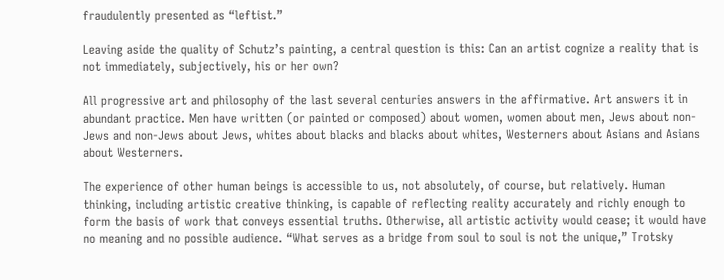fraudulently presented as “leftist.”

Leaving aside the quality of Schutz’s painting, a central question is this: Can an artist cognize a reality that is not immediately, subjectively, his or her own?

All progressive art and philosophy of the last several centuries answers in the affirmative. Art answers it in abundant practice. Men have written (or painted or composed) about women, women about men, Jews about non-Jews and non-Jews about Jews, whites about blacks and blacks about whites, Westerners about Asians and Asians about Westerners.

The experience of other human beings is accessible to us, not absolutely, of course, but relatively. Human thinking, including artistic creative thinking, is capable of reflecting reality accurately and richly enough to form the basis of work that conveys essential truths. Otherwise, all artistic activity would cease; it would have no meaning and no possible audience. “What serves as a bridge from soul to soul is not the unique,” Trotsky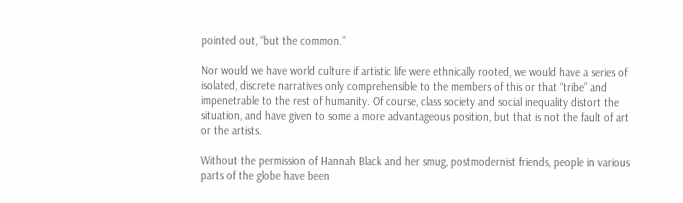pointed out, “but the common.”

Nor would we have world culture if artistic life were ethnically rooted, we would have a series of isolated, discrete narratives only comprehensible to the members of this or that “tribe” and impenetrable to the rest of humanity. Of course, class society and social inequality distort the situation, and have given to some a more advantageous position, but that is not the fault of art or the artists.

Without the permission of Hannah Black and her smug, postmodernist friends, people in various parts of the globe have been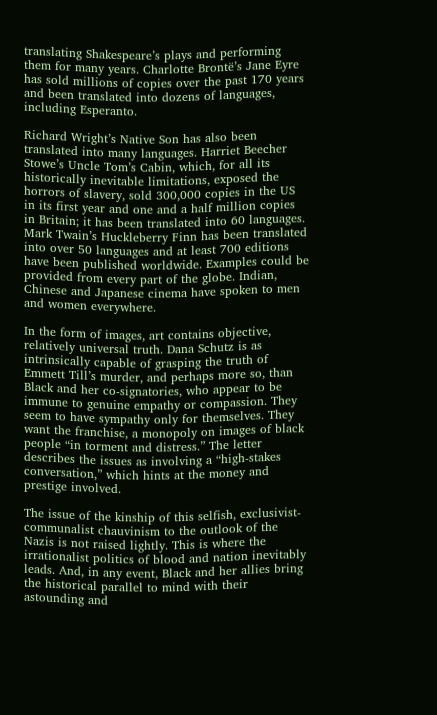translating Shakespeare’s plays and performing them for many years. Charlotte Brontë’s Jane Eyre has sold millions of copies over the past 170 years and been translated into dozens of languages, including Esperanto.

Richard Wright’s Native Son has also been translated into many languages. Harriet Beecher Stowe’s Uncle Tom’s Cabin, which, for all its historically inevitable limitations, exposed the horrors of slavery, sold 300,000 copies in the US in its first year and one and a half million copies in Britain; it has been translated into 60 languages. Mark Twain’s Huckleberry Finn has been translated into over 50 languages and at least 700 editions have been published worldwide. Examples could be provided from every part of the globe. Indian, Chinese and Japanese cinema have spoken to men and women everywhere.

In the form of images, art contains objective, relatively universal truth. Dana Schutz is as intrinsically capable of grasping the truth of Emmett Till’s murder, and perhaps more so, than Black and her co-signatories, who appear to be immune to genuine empathy or compassion. They seem to have sympathy only for themselves. They want the franchise, a monopoly on images of black people “in torment and distress.” The letter describes the issues as involving a “high-stakes conversation,” which hints at the money and prestige involved.

The issue of the kinship of this selfish, exclusivist-communalist chauvinism to the outlook of the Nazis is not raised lightly. This is where the irrationalist politics of blood and nation inevitably leads. And, in any event, Black and her allies bring the historical parallel to mind with their astounding and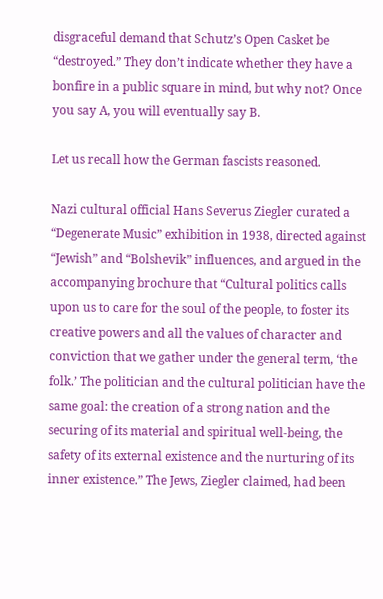disgraceful demand that Schutz’s Open Casket be “destroyed.” They don’t indicate whether they have a bonfire in a public square in mind, but why not? Once you say A, you will eventually say B.

Let us recall how the German fascists reasoned.

Nazi cultural official Hans Severus Ziegler curated a “Degenerate Music” exhibition in 1938, directed against “Jewish” and “Bolshevik” influences, and argued in the accompanying brochure that “Cultural politics calls upon us to care for the soul of the people, to foster its creative powers and all the values of character and conviction that we gather under the general term, ‘the folk.’ The politician and the cultural politician have the same goal: the creation of a strong nation and the securing of its material and spiritual well-being, the safety of its external existence and the nurturing of its inner existence.” The Jews, Ziegler claimed, had been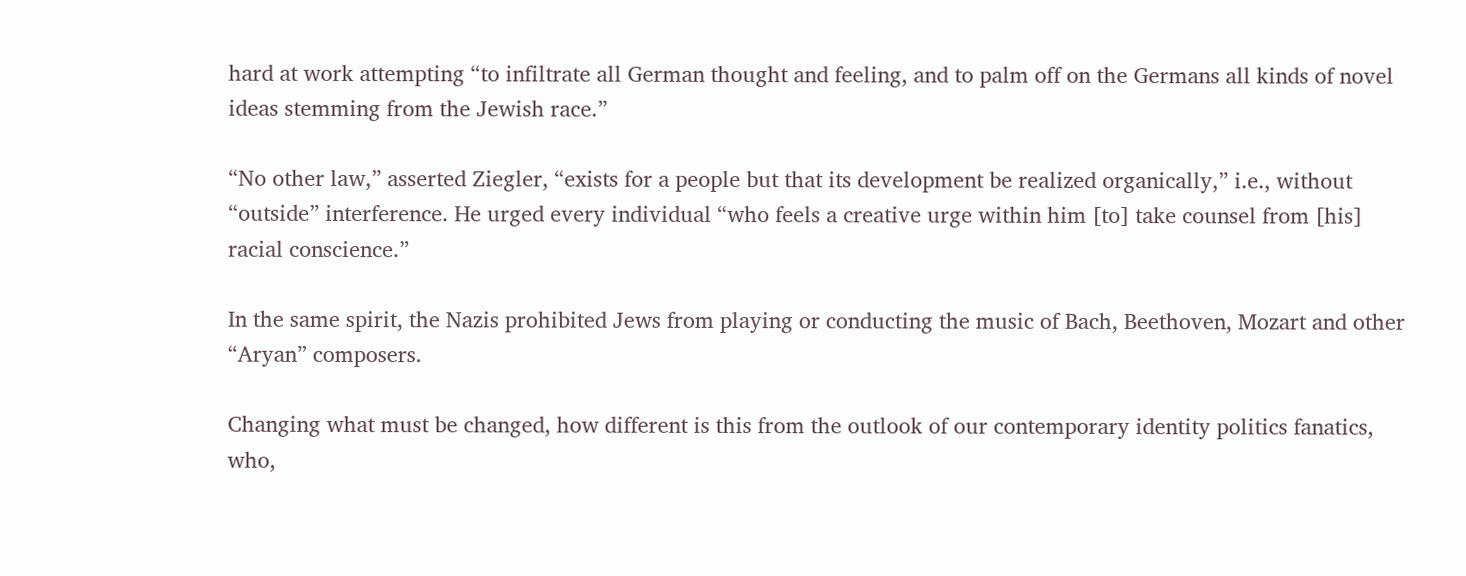hard at work attempting “to infiltrate all German thought and feeling, and to palm off on the Germans all kinds of novel ideas stemming from the Jewish race.”

“No other law,” asserted Ziegler, “exists for a people but that its development be realized organically,” i.e., without “outside” interference. He urged every individual “who feels a creative urge within him [to] take counsel from [his] racial conscience.”

In the same spirit, the Nazis prohibited Jews from playing or conducting the music of Bach, Beethoven, Mozart and other “Aryan” composers.

Changing what must be changed, how different is this from the outlook of our contemporary identity politics fanatics, who,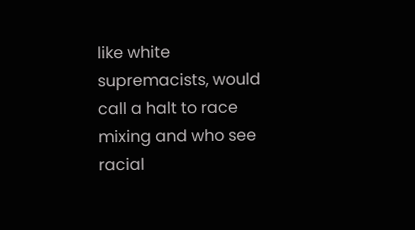like white supremacists, would call a halt to race mixing and who see racial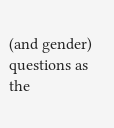(and gender) questions as the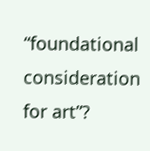“foundational consideration for art”?